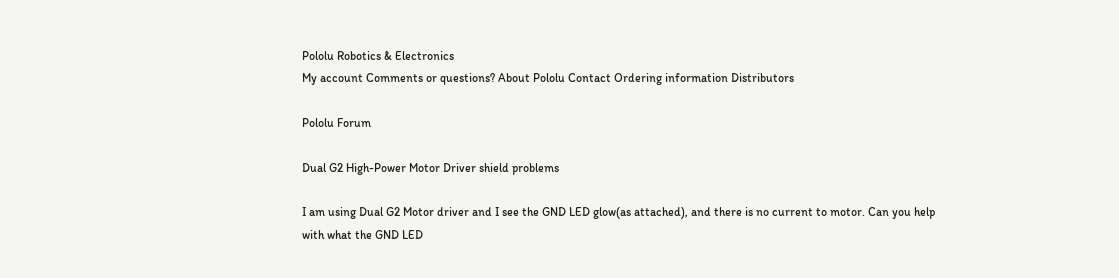Pololu Robotics & Electronics
My account Comments or questions? About Pololu Contact Ordering information Distributors

Pololu Forum

Dual G2 High-Power Motor Driver shield problems

I am using Dual G2 Motor driver and I see the GND LED glow(as attached), and there is no current to motor. Can you help with what the GND LED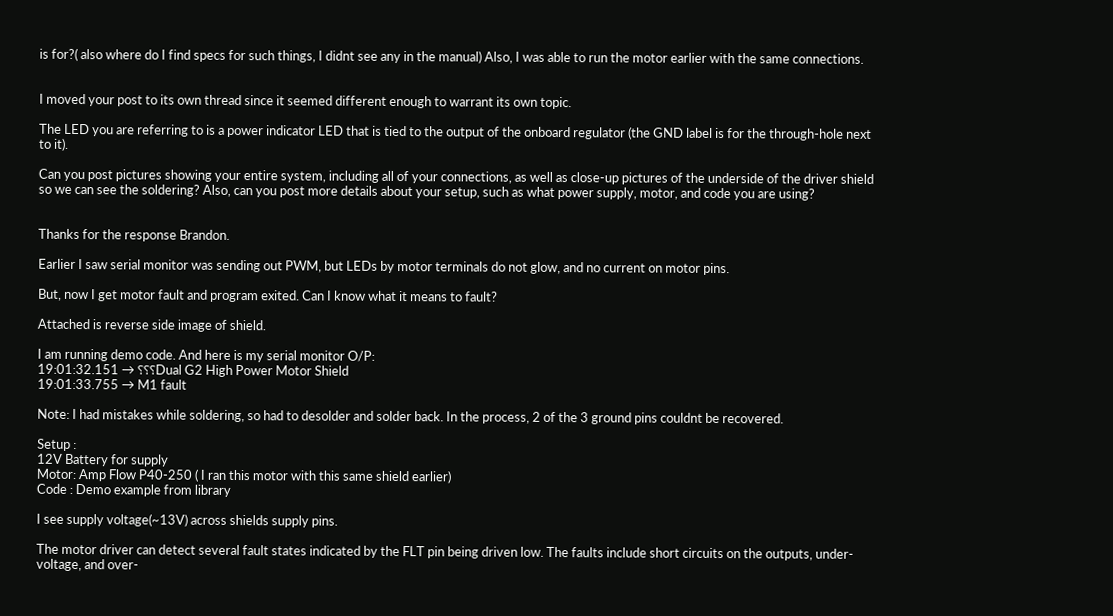is for?( also where do I find specs for such things, I didnt see any in the manual) Also, I was able to run the motor earlier with the same connections.


I moved your post to its own thread since it seemed different enough to warrant its own topic.

The LED you are referring to is a power indicator LED that is tied to the output of the onboard regulator (the GND label is for the through-hole next to it).

Can you post pictures showing your entire system, including all of your connections, as well as close-up pictures of the underside of the driver shield so we can see the soldering? Also, can you post more details about your setup, such as what power supply, motor, and code you are using?


Thanks for the response Brandon.

Earlier I saw serial monitor was sending out PWM, but LEDs by motor terminals do not glow, and no current on motor pins.

But, now I get motor fault and program exited. Can I know what it means to fault?

Attached is reverse side image of shield.

I am running demo code. And here is my serial monitor O/P:
19:01:32.151 → ⸮⸮⸮Dual G2 High Power Motor Shield
19:01:33.755 → M1 fault

Note: I had mistakes while soldering, so had to desolder and solder back. In the process, 2 of the 3 ground pins couldnt be recovered.

Setup :
12V Battery for supply
Motor: Amp Flow P40-250 ( I ran this motor with this same shield earlier)
Code : Demo example from library

I see supply voltage(~13V) across shields supply pins.

The motor driver can detect several fault states indicated by the FLT pin being driven low. The faults include short circuits on the outputs, under-voltage, and over-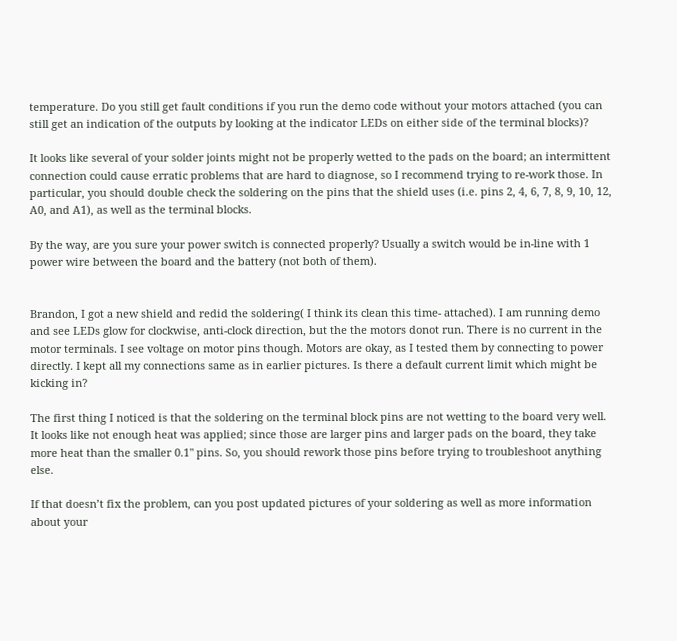temperature. Do you still get fault conditions if you run the demo code without your motors attached (you can still get an indication of the outputs by looking at the indicator LEDs on either side of the terminal blocks)?

It looks like several of your solder joints might not be properly wetted to the pads on the board; an intermittent connection could cause erratic problems that are hard to diagnose, so I recommend trying to re-work those. In particular, you should double check the soldering on the pins that the shield uses (i.e. pins 2, 4, 6, 7, 8, 9, 10, 12, A0, and A1), as well as the terminal blocks.

By the way, are you sure your power switch is connected properly? Usually a switch would be in-line with 1 power wire between the board and the battery (not both of them).


Brandon, I got a new shield and redid the soldering( I think its clean this time- attached). I am running demo and see LEDs glow for clockwise, anti-clock direction, but the the motors donot run. There is no current in the motor terminals. I see voltage on motor pins though. Motors are okay, as I tested them by connecting to power directly. I kept all my connections same as in earlier pictures. Is there a default current limit which might be kicking in?

The first thing I noticed is that the soldering on the terminal block pins are not wetting to the board very well. It looks like not enough heat was applied; since those are larger pins and larger pads on the board, they take more heat than the smaller 0.1" pins. So, you should rework those pins before trying to troubleshoot anything else.

If that doesn’t fix the problem, can you post updated pictures of your soldering as well as more information about your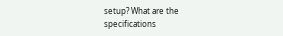setup? What are the specifications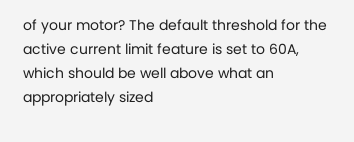of your motor? The default threshold for the active current limit feature is set to 60A, which should be well above what an appropriately sized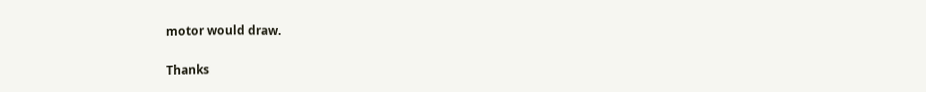motor would draw.


Thanks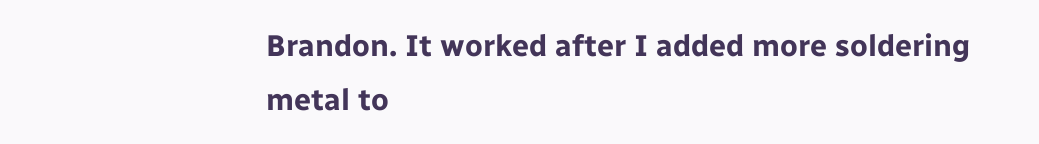Brandon. It worked after I added more soldering metal to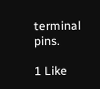terminal pins.

1 Like